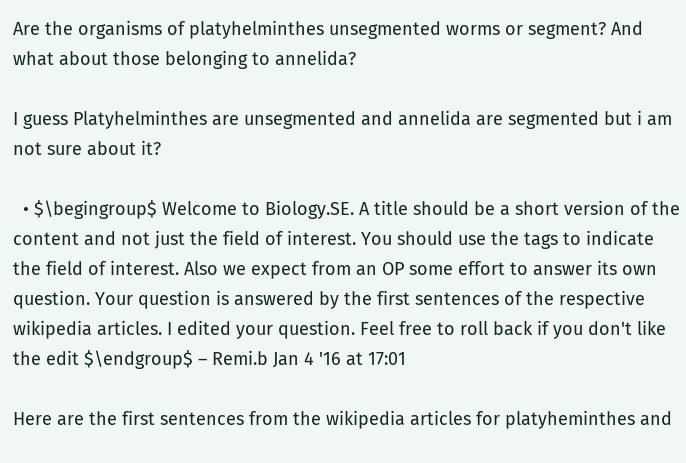Are the organisms of platyhelminthes unsegmented worms or segment? And what about those belonging to annelida?

I guess Platyhelminthes are unsegmented and annelida are segmented but i am not sure about it?

  • $\begingroup$ Welcome to Biology.SE. A title should be a short version of the content and not just the field of interest. You should use the tags to indicate the field of interest. Also we expect from an OP some effort to answer its own question. Your question is answered by the first sentences of the respective wikipedia articles. I edited your question. Feel free to roll back if you don't like the edit $\endgroup$ – Remi.b Jan 4 '16 at 17:01

Here are the first sentences from the wikipedia articles for platyheminthes and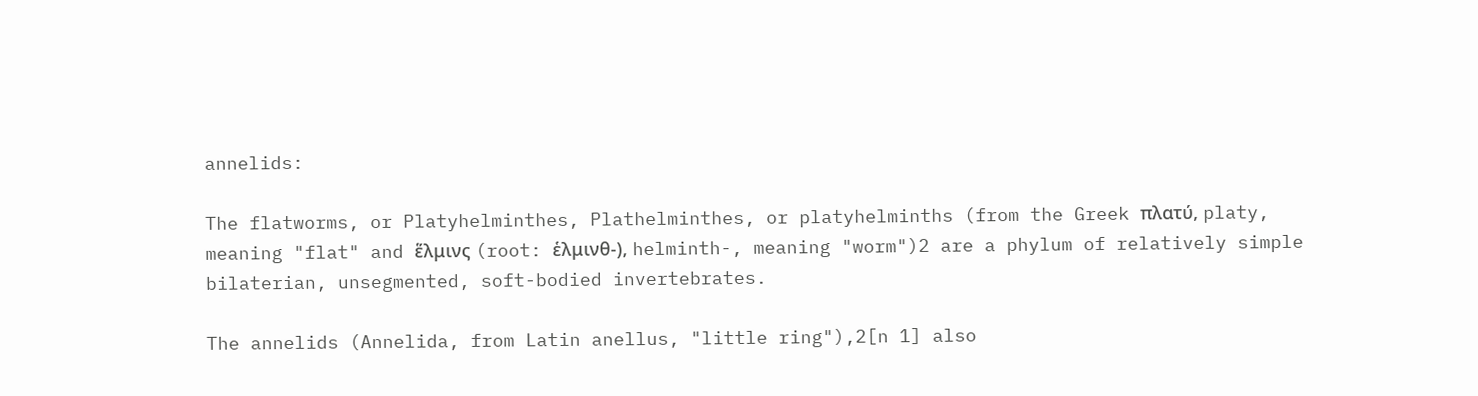annelids:

The flatworms, or Platyhelminthes, Plathelminthes, or platyhelminths (from the Greek πλατύ, platy, meaning "flat" and ἕλμινς (root: ἑλμινθ-), helminth-, meaning "worm")2 are a phylum of relatively simple bilaterian, unsegmented, soft-bodied invertebrates.

The annelids (Annelida, from Latin anellus, "little ring"),2[n 1] also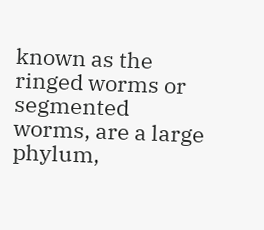known as the ringed worms or segmented worms, are a large phylum,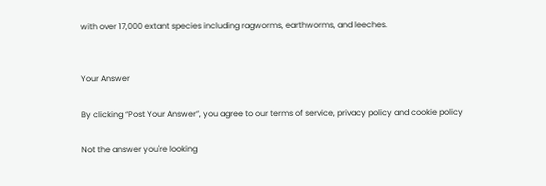with over 17,000 extant species including ragworms, earthworms, and leeches.


Your Answer

By clicking “Post Your Answer”, you agree to our terms of service, privacy policy and cookie policy

Not the answer you're looking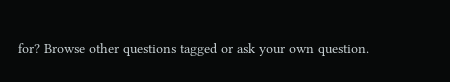for? Browse other questions tagged or ask your own question.